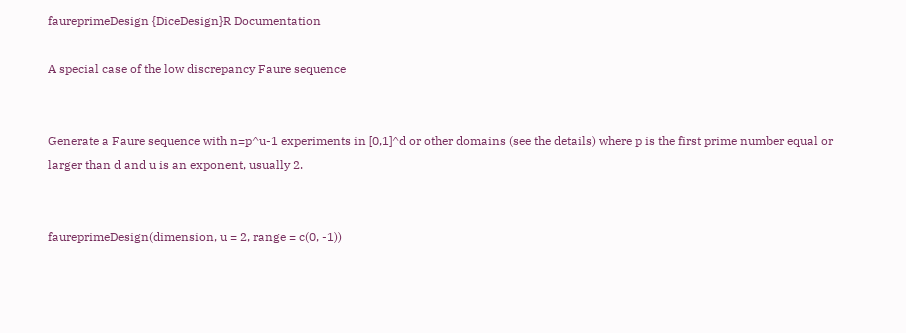faureprimeDesign {DiceDesign}R Documentation

A special case of the low discrepancy Faure sequence


Generate a Faure sequence with n=p^u-1 experiments in [0,1]^d or other domains (see the details) where p is the first prime number equal or larger than d and u is an exponent, usually 2.


faureprimeDesign(dimension, u = 2, range = c(0, -1))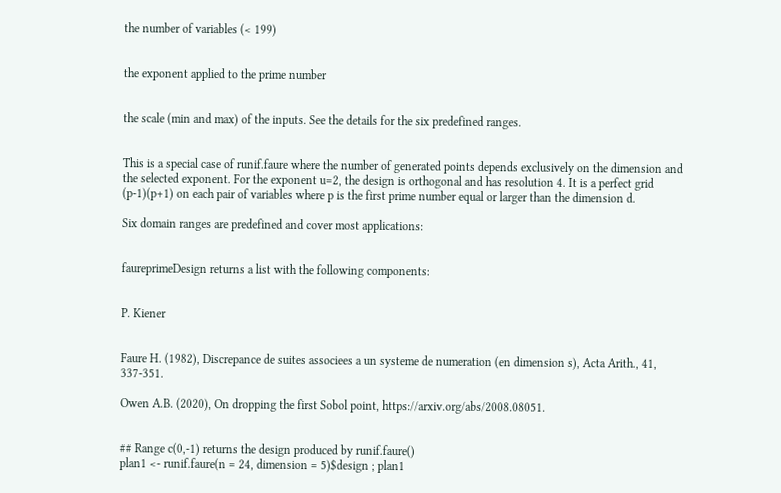the number of variables (< 199)


the exponent applied to the prime number


the scale (min and max) of the inputs. See the details for the six predefined ranges.


This is a special case of runif.faure where the number of generated points depends exclusively on the dimension and the selected exponent. For the exponent u=2, the design is orthogonal and has resolution 4. It is a perfect grid (p-1)(p+1) on each pair of variables where p is the first prime number equal or larger than the dimension d.

Six domain ranges are predefined and cover most applications:


faureprimeDesign returns a list with the following components:


P. Kiener


Faure H. (1982), Discrepance de suites associees a un systeme de numeration (en dimension s), Acta Arith., 41, 337-351.

Owen A.B. (2020), On dropping the first Sobol point, https://arxiv.org/abs/2008.08051.


## Range c(0,-1) returns the design produced by runif.faure()
plan1 <- runif.faure(n = 24, dimension = 5)$design ; plan1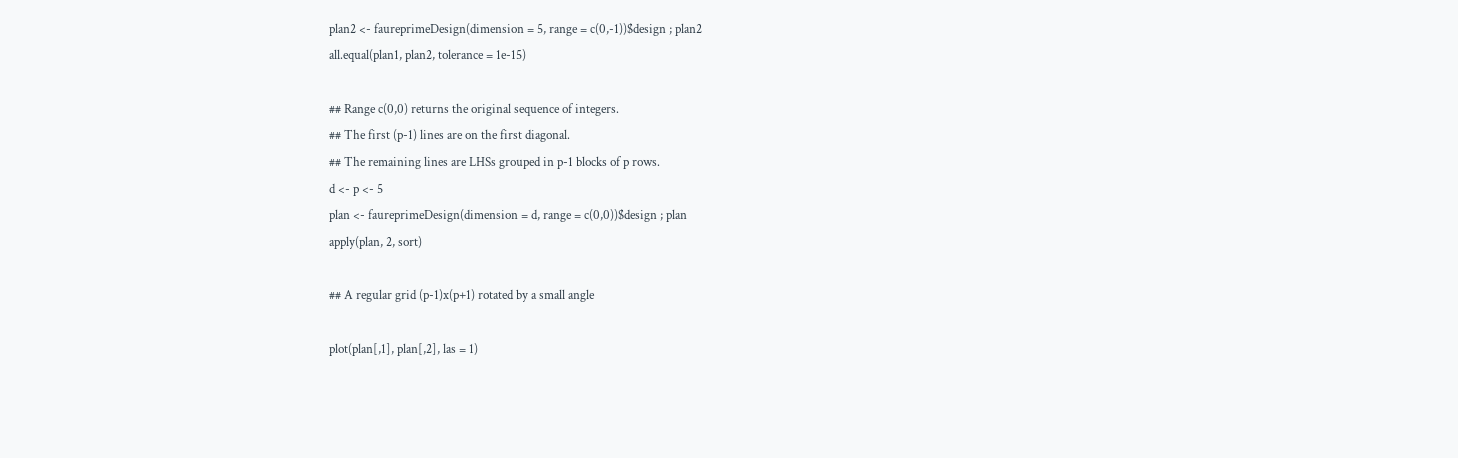plan2 <- faureprimeDesign(dimension = 5, range = c(0,-1))$design ; plan2
all.equal(plan1, plan2, tolerance = 1e-15)

## Range c(0,0) returns the original sequence of integers.
## The first (p-1) lines are on the first diagonal.
## The remaining lines are LHSs grouped in p-1 blocks of p rows.
d <- p <- 5
plan <- faureprimeDesign(dimension = d, range = c(0,0))$design ; plan
apply(plan, 2, sort)

## A regular grid (p-1)x(p+1) rotated by a small angle

plot(plan[,1], plan[,2], las = 1)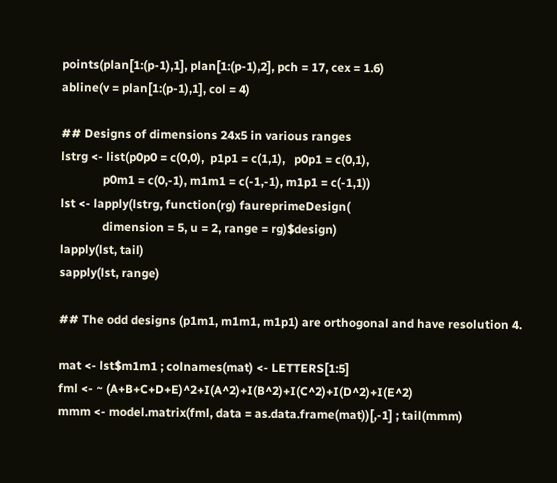points(plan[1:(p-1),1], plan[1:(p-1),2], pch = 17, cex = 1.6)
abline(v = plan[1:(p-1),1], col = 4)

## Designs of dimensions 24x5 in various ranges
lstrg <- list(p0p0 = c(0,0),  p1p1 = c(1,1),   p0p1 = c(0,1),
              p0m1 = c(0,-1), m1m1 = c(-1,-1), m1p1 = c(-1,1))
lst <- lapply(lstrg, function(rg) faureprimeDesign(
              dimension = 5, u = 2, range = rg)$design)
lapply(lst, tail)
sapply(lst, range)

## The odd designs (p1m1, m1m1, m1p1) are orthogonal and have resolution 4.

mat <- lst$m1m1 ; colnames(mat) <- LETTERS[1:5]
fml <- ~ (A+B+C+D+E)^2+I(A^2)+I(B^2)+I(C^2)+I(D^2)+I(E^2)
mmm <- model.matrix(fml, data = as.data.frame(mat))[,-1] ; tail(mmm)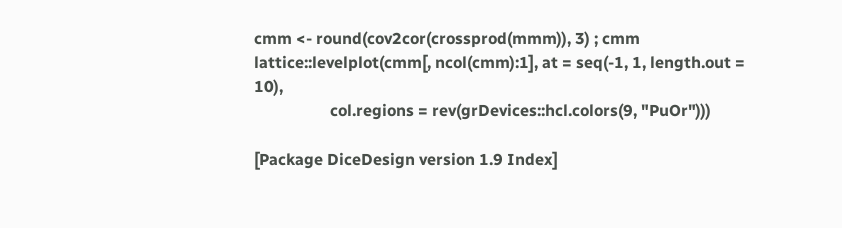cmm <- round(cov2cor(crossprod(mmm)), 3) ; cmm
lattice::levelplot(cmm[, ncol(cmm):1], at = seq(-1, 1, length.out = 10),
                   col.regions = rev(grDevices::hcl.colors(9, "PuOr")))

[Package DiceDesign version 1.9 Index]